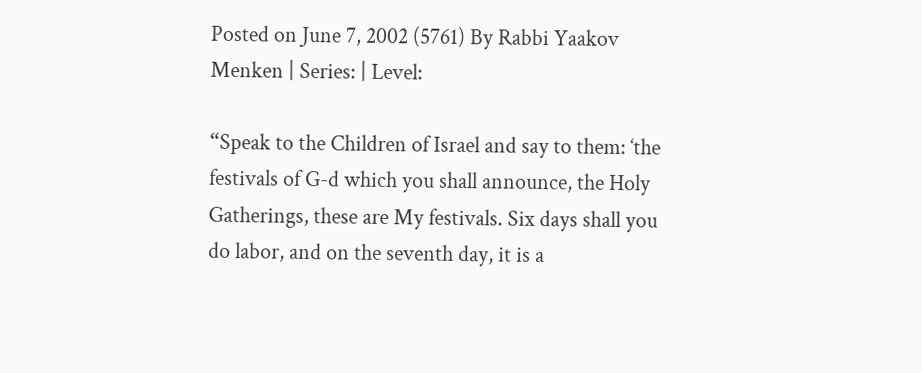Posted on June 7, 2002 (5761) By Rabbi Yaakov Menken | Series: | Level:

“Speak to the Children of Israel and say to them: ‘the festivals of G-d which you shall announce, the Holy Gatherings, these are My festivals. Six days shall you do labor, and on the seventh day, it is a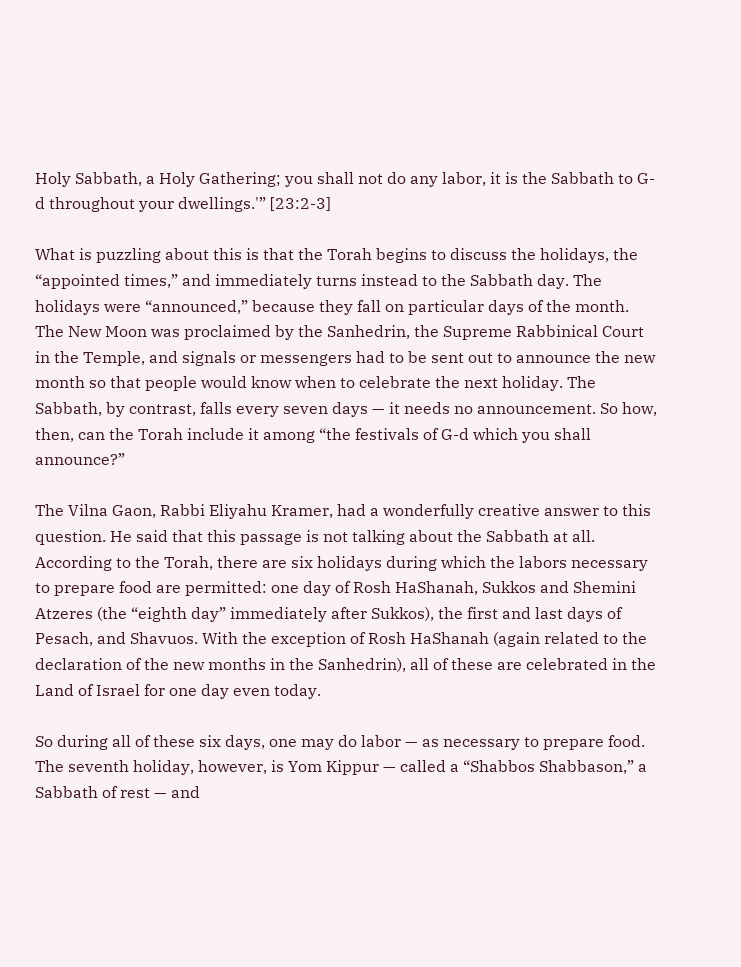Holy Sabbath, a Holy Gathering; you shall not do any labor, it is the Sabbath to G-d throughout your dwellings.'” [23:2-3]

What is puzzling about this is that the Torah begins to discuss the holidays, the “appointed times,” and immediately turns instead to the Sabbath day. The holidays were “announced,” because they fall on particular days of the month. The New Moon was proclaimed by the Sanhedrin, the Supreme Rabbinical Court in the Temple, and signals or messengers had to be sent out to announce the new month so that people would know when to celebrate the next holiday. The Sabbath, by contrast, falls every seven days — it needs no announcement. So how, then, can the Torah include it among “the festivals of G-d which you shall announce?”

The Vilna Gaon, Rabbi Eliyahu Kramer, had a wonderfully creative answer to this question. He said that this passage is not talking about the Sabbath at all. According to the Torah, there are six holidays during which the labors necessary to prepare food are permitted: one day of Rosh HaShanah, Sukkos and Shemini Atzeres (the “eighth day” immediately after Sukkos), the first and last days of Pesach, and Shavuos. With the exception of Rosh HaShanah (again related to the declaration of the new months in the Sanhedrin), all of these are celebrated in the Land of Israel for one day even today.

So during all of these six days, one may do labor — as necessary to prepare food. The seventh holiday, however, is Yom Kippur — called a “Shabbos Shabbason,” a Sabbath of rest — and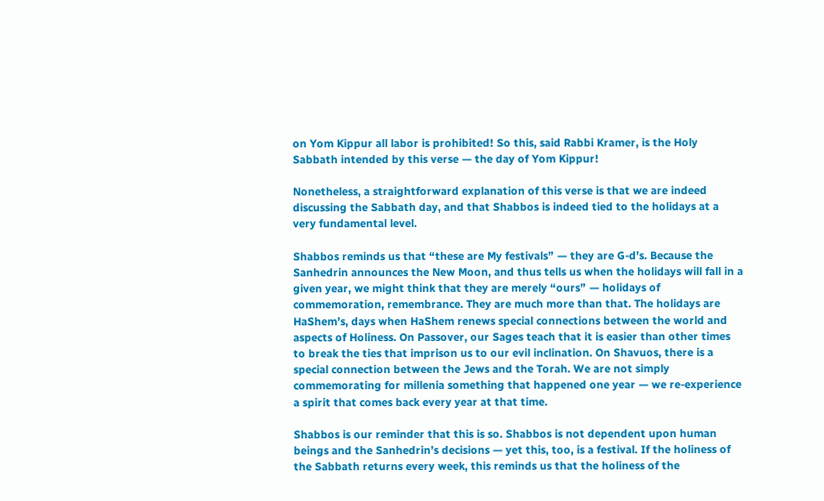on Yom Kippur all labor is prohibited! So this, said Rabbi Kramer, is the Holy Sabbath intended by this verse — the day of Yom Kippur!

Nonetheless, a straightforward explanation of this verse is that we are indeed discussing the Sabbath day, and that Shabbos is indeed tied to the holidays at a very fundamental level.

Shabbos reminds us that “these are My festivals” — they are G-d’s. Because the Sanhedrin announces the New Moon, and thus tells us when the holidays will fall in a given year, we might think that they are merely “ours” — holidays of commemoration, remembrance. They are much more than that. The holidays are HaShem’s, days when HaShem renews special connections between the world and aspects of Holiness. On Passover, our Sages teach that it is easier than other times to break the ties that imprison us to our evil inclination. On Shavuos, there is a special connection between the Jews and the Torah. We are not simply commemorating for millenia something that happened one year — we re-experience a spirit that comes back every year at that time.

Shabbos is our reminder that this is so. Shabbos is not dependent upon human beings and the Sanhedrin’s decisions — yet this, too, is a festival. If the holiness of the Sabbath returns every week, this reminds us that the holiness of the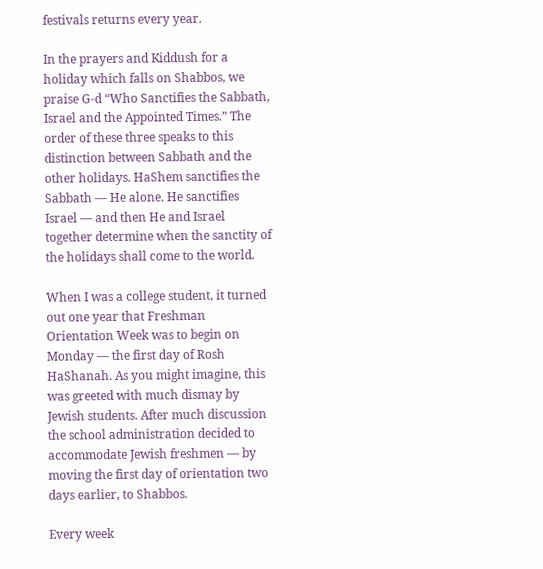festivals returns every year.

In the prayers and Kiddush for a holiday which falls on Shabbos, we praise G-d “Who Sanctifies the Sabbath, Israel and the Appointed Times.” The order of these three speaks to this distinction between Sabbath and the other holidays. HaShem sanctifies the Sabbath — He alone. He sanctifies Israel — and then He and Israel together determine when the sanctity of the holidays shall come to the world.

When I was a college student, it turned out one year that Freshman Orientation Week was to begin on Monday — the first day of Rosh HaShanah. As you might imagine, this was greeted with much dismay by Jewish students. After much discussion the school administration decided to accommodate Jewish freshmen — by moving the first day of orientation two days earlier, to Shabbos.

Every week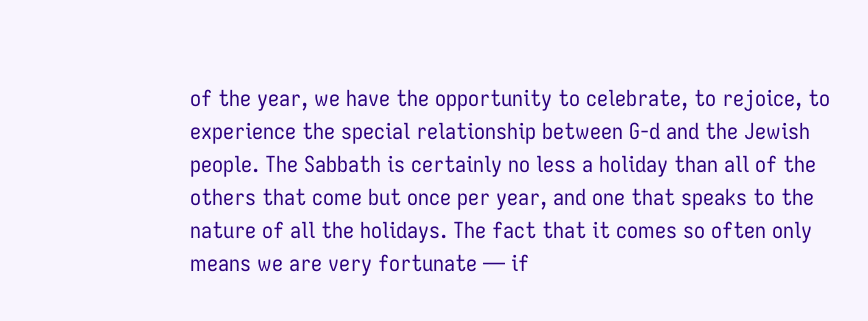of the year, we have the opportunity to celebrate, to rejoice, to experience the special relationship between G-d and the Jewish people. The Sabbath is certainly no less a holiday than all of the others that come but once per year, and one that speaks to the nature of all the holidays. The fact that it comes so often only means we are very fortunate — if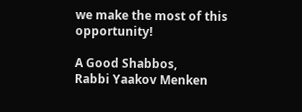we make the most of this opportunity!

A Good Shabbos,
Rabbi Yaakov Menken